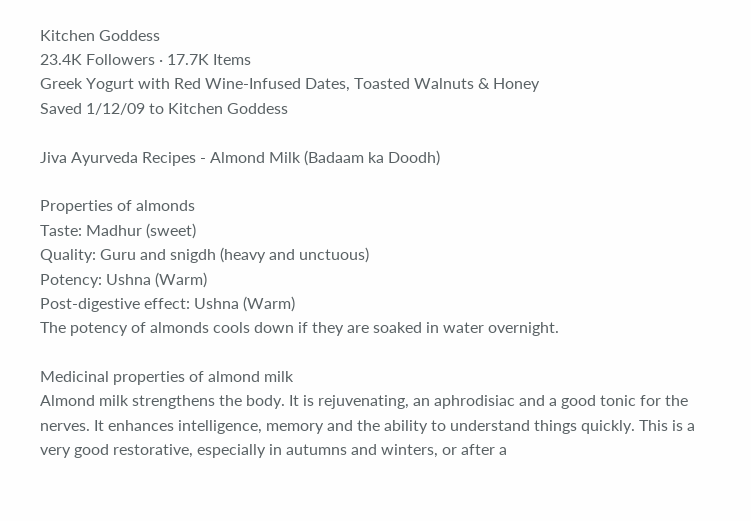Kitchen Goddess
23.4K Followers · 17.7K Items
Greek Yogurt with Red Wine-Infused Dates, Toasted Walnuts & Honey
Saved 1/12/09 to Kitchen Goddess

Jiva Ayurveda Recipes - Almond Milk (Badaam ka Doodh)

Properties of almonds
Taste: Madhur (sweet)
Quality: Guru and snigdh (heavy and unctuous)
Potency: Ushna (Warm)
Post-digestive effect: Ushna (Warm)
The potency of almonds cools down if they are soaked in water overnight.

Medicinal properties of almond milk
Almond milk strengthens the body. It is rejuvenating, an aphrodisiac and a good tonic for the nerves. It enhances intelligence, memory and the ability to understand things quickly. This is a very good restorative, especially in autumns and winters, or after a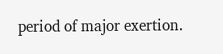period of major exertion.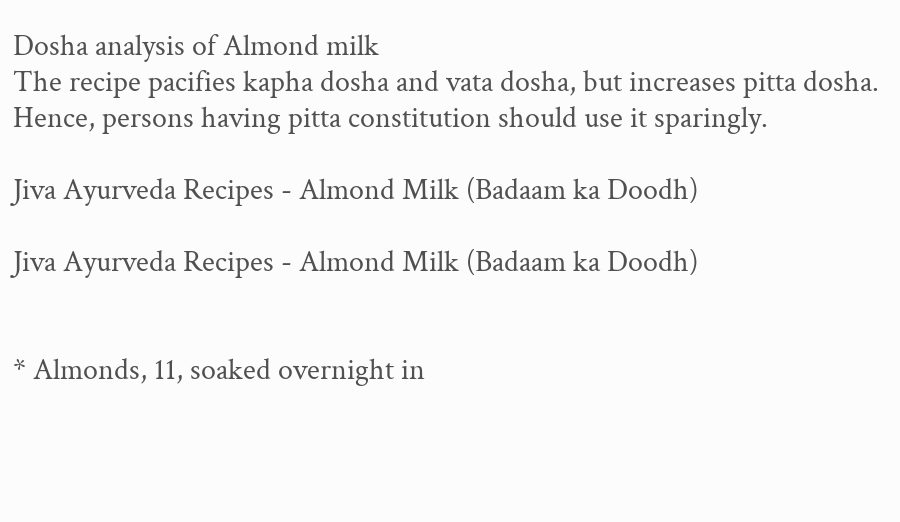Dosha analysis of Almond milk
The recipe pacifies kapha dosha and vata dosha, but increases pitta dosha. Hence, persons having pitta constitution should use it sparingly.

Jiva Ayurveda Recipes - Almond Milk (Badaam ka Doodh)

Jiva Ayurveda Recipes - Almond Milk (Badaam ka Doodh)


* Almonds, 11, soaked overnight in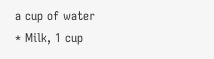a cup of water
* Milk, 1 cup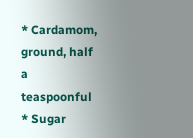* Cardamom, ground, half a teaspoonful
* Sugar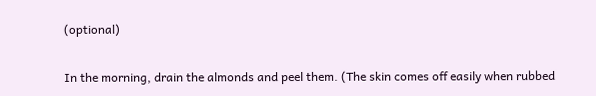(optional)


In the morning, drain the almonds and peel them. (The skin comes off easily when rubbed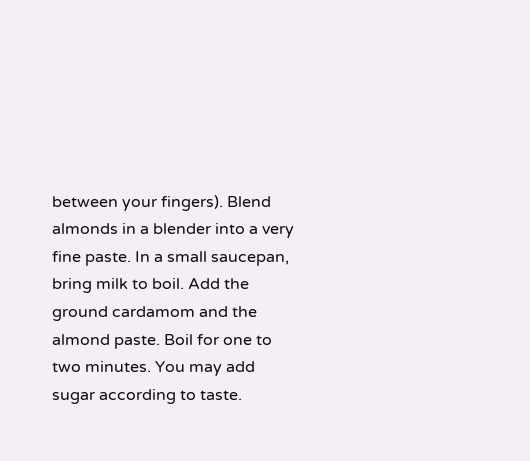between your fingers). Blend almonds in a blender into a very fine paste. In a small saucepan, bring milk to boil. Add the ground cardamom and the almond paste. Boil for one to two minutes. You may add sugar according to taste.